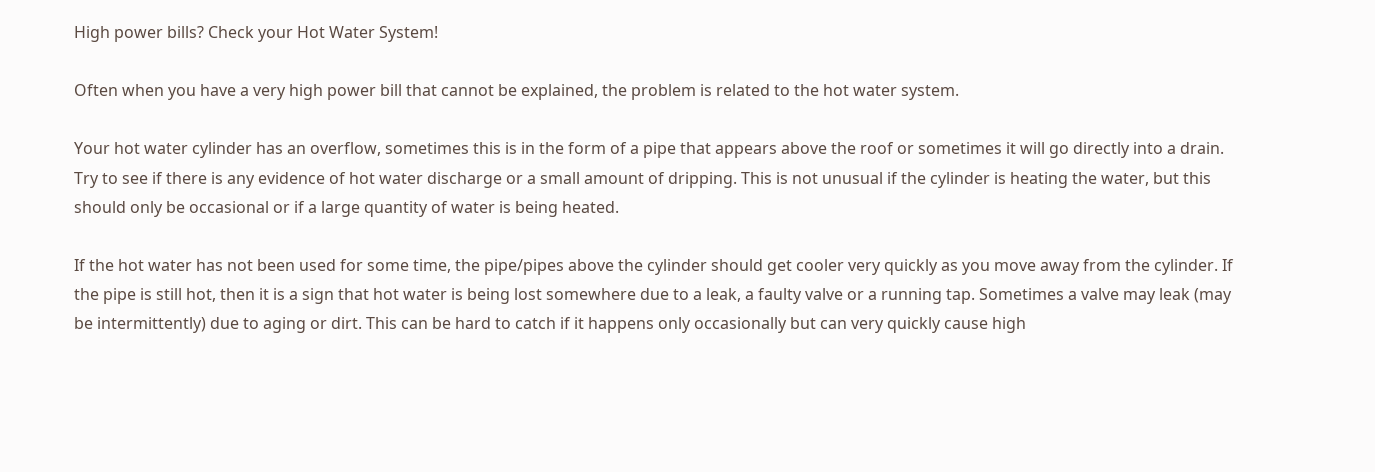High power bills? Check your Hot Water System!

Often when you have a very high power bill that cannot be explained, the problem is related to the hot water system.

Your hot water cylinder has an overflow, sometimes this is in the form of a pipe that appears above the roof or sometimes it will go directly into a drain. Try to see if there is any evidence of hot water discharge or a small amount of dripping. This is not unusual if the cylinder is heating the water, but this should only be occasional or if a large quantity of water is being heated.

If the hot water has not been used for some time, the pipe/pipes above the cylinder should get cooler very quickly as you move away from the cylinder. If the pipe is still hot, then it is a sign that hot water is being lost somewhere due to a leak, a faulty valve or a running tap. Sometimes a valve may leak (may be intermittently) due to aging or dirt. This can be hard to catch if it happens only occasionally but can very quickly cause high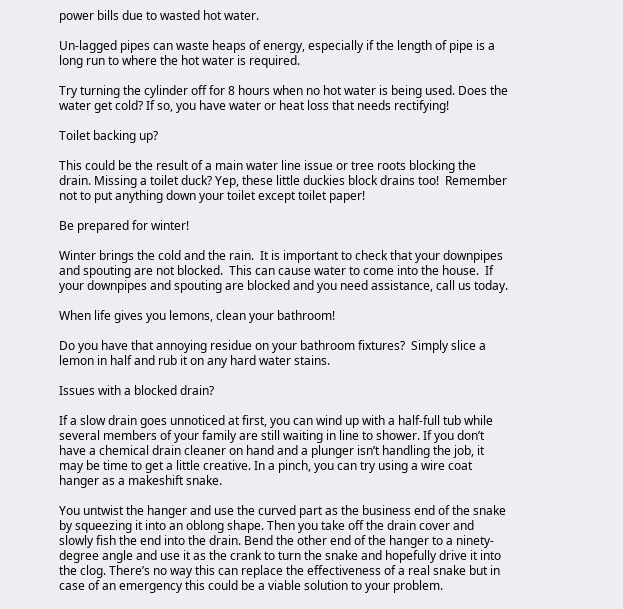power bills due to wasted hot water.

Un-lagged pipes can waste heaps of energy, especially if the length of pipe is a long run to where the hot water is required.

Try turning the cylinder off for 8 hours when no hot water is being used. Does the water get cold? If so, you have water or heat loss that needs rectifying!

Toilet backing up?

This could be the result of a main water line issue or tree roots blocking the drain. Missing a toilet duck? Yep, these little duckies block drains too!  Remember not to put anything down your toilet except toilet paper!

Be prepared for winter!

Winter brings the cold and the rain.  It is important to check that your downpipes and spouting are not blocked.  This can cause water to come into the house.  If your downpipes and spouting are blocked and you need assistance, call us today.

When life gives you lemons, clean your bathroom!

Do you have that annoying residue on your bathroom fixtures?  Simply slice a lemon in half and rub it on any hard water stains.

Issues with a blocked drain?

If a slow drain goes unnoticed at first, you can wind up with a half-full tub while several members of your family are still waiting in line to shower. If you don’t have a chemical drain cleaner on hand and a plunger isn’t handling the job, it may be time to get a little creative. In a pinch, you can try using a wire coat hanger as a makeshift snake.

You untwist the hanger and use the curved part as the business end of the snake by squeezing it into an oblong shape. Then you take off the drain cover and slowly fish the end into the drain. Bend the other end of the hanger to a ninety-degree angle and use it as the crank to turn the snake and hopefully drive it into the clog. There’s no way this can replace the effectiveness of a real snake but in case of an emergency this could be a viable solution to your problem.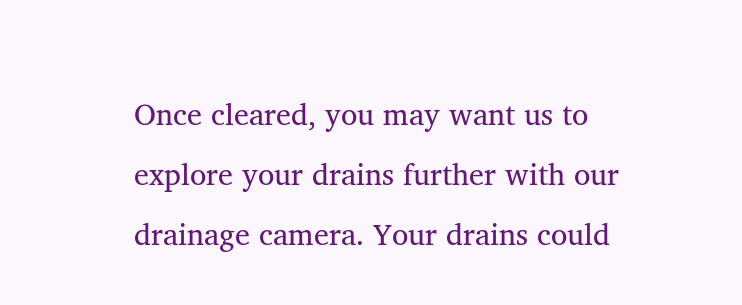Once cleared, you may want us to explore your drains further with our drainage camera. Your drains could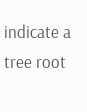indicate a tree root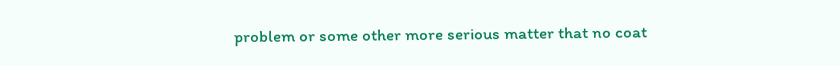problem or some other more serious matter that no coat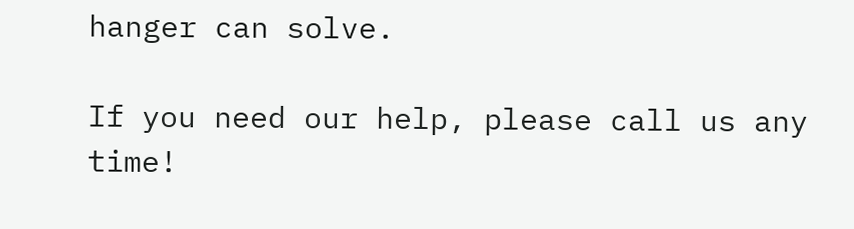hanger can solve.

If you need our help, please call us any time!